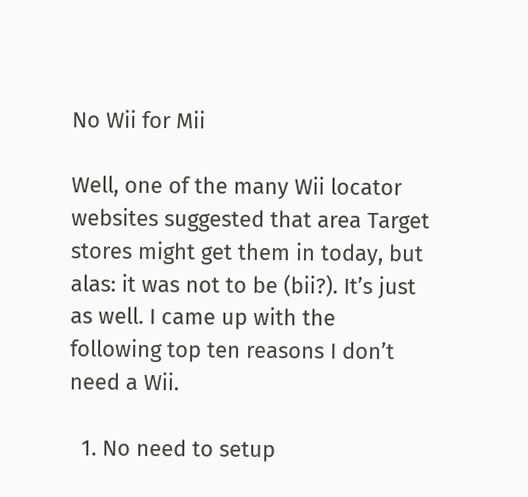No Wii for Mii

Well, one of the many Wii locator websites suggested that area Target stores might get them in today, but alas: it was not to be (bii?). It’s just as well. I came up with the following top ten reasons I don’t need a Wii.

  1. No need to setup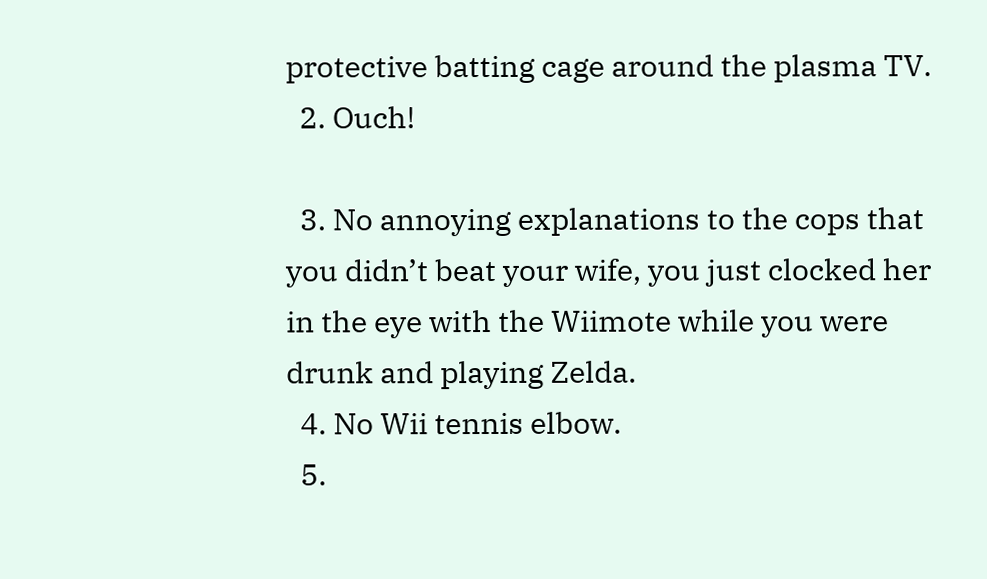protective batting cage around the plasma TV.
  2. Ouch!

  3. No annoying explanations to the cops that you didn’t beat your wife, you just clocked her in the eye with the Wiimote while you were drunk and playing Zelda.
  4. No Wii tennis elbow.
  5.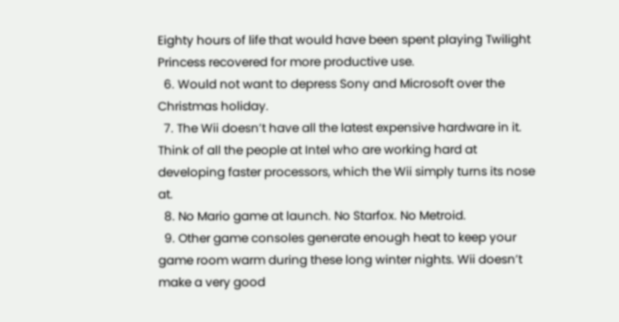Eighty hours of life that would have been spent playing Twilight Princess recovered for more productive use.
  6. Would not want to depress Sony and Microsoft over the Christmas holiday.
  7. The Wii doesn’t have all the latest expensive hardware in it. Think of all the people at Intel who are working hard at developing faster processors, which the Wii simply turns its nose at.
  8. No Mario game at launch. No Starfox. No Metroid.
  9. Other game consoles generate enough heat to keep your game room warm during these long winter nights. Wii doesn’t make a very good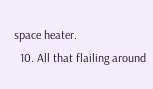space heater.
  10. All that flailing around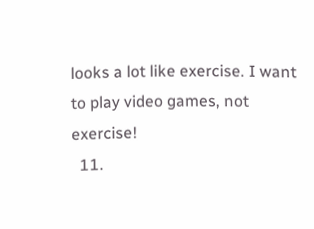looks a lot like exercise. I want to play video games, not exercise!
  11.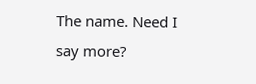The name. Need I say more?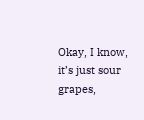Okay, I know, it’s just sour grapes,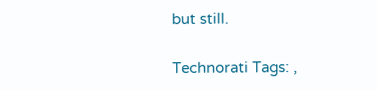but still.

Technorati Tags: ,